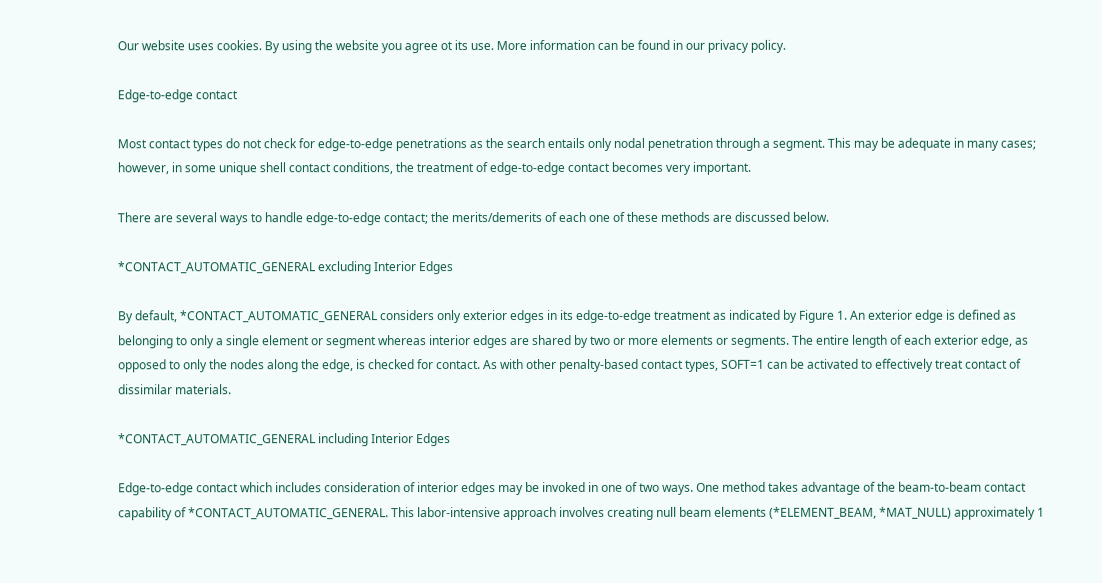Our website uses cookies. By using the website you agree ot its use. More information can be found in our privacy policy.

Edge-to-edge contact

Most contact types do not check for edge-to-edge penetrations as the search entails only nodal penetration through a segment. This may be adequate in many cases; however, in some unique shell contact conditions, the treatment of edge-to-edge contact becomes very important.

There are several ways to handle edge-to-edge contact; the merits/demerits of each one of these methods are discussed below.

*CONTACT_AUTOMATIC_GENERAL excluding Interior Edges

By default, *CONTACT_AUTOMATIC_GENERAL considers only exterior edges in its edge-to-edge treatment as indicated by Figure 1. An exterior edge is defined as belonging to only a single element or segment whereas interior edges are shared by two or more elements or segments. The entire length of each exterior edge, as opposed to only the nodes along the edge, is checked for contact. As with other penalty-based contact types, SOFT=1 can be activated to effectively treat contact of dissimilar materials.

*CONTACT_AUTOMATIC_GENERAL including Interior Edges

Edge-to-edge contact which includes consideration of interior edges may be invoked in one of two ways. One method takes advantage of the beam-to-beam contact capability of *CONTACT_AUTOMATIC_GENERAL. This labor-intensive approach involves creating null beam elements (*ELEMENT_BEAM, *MAT_NULL) approximately 1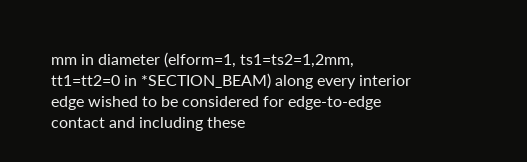mm in diameter (elform=1, ts1=ts2=1,2mm, tt1=tt2=0 in *SECTION_BEAM) along every interior edge wished to be considered for edge-to-edge contact and including these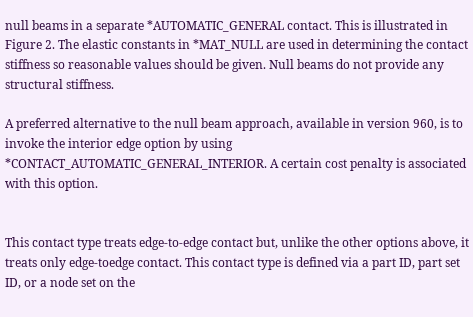null beams in a separate *AUTOMATIC_GENERAL contact. This is illustrated in Figure 2. The elastic constants in *MAT_NULL are used in determining the contact stiffness so reasonable values should be given. Null beams do not provide any structural stiffness.

A preferred alternative to the null beam approach, available in version 960, is to invoke the interior edge option by using *CONTACT_AUTOMATIC_GENERAL_INTERIOR. A certain cost penalty is associated with this option.


This contact type treats edge-to-edge contact but, unlike the other options above, it treats only edge-toedge contact. This contact type is defined via a part ID, part set ID, or a node set on the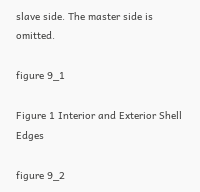slave side. The master side is omitted.

figure 9_1

Figure 1 Interior and Exterior Shell Edges

figure 9_2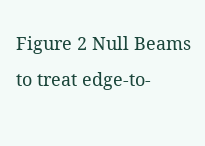Figure 2 Null Beams to treat edge-to-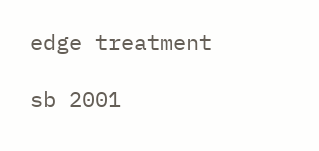edge treatment

sb 2001